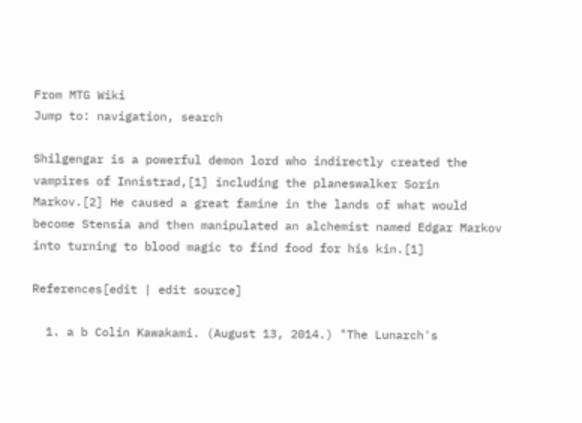From MTG Wiki
Jump to: navigation, search

Shilgengar is a powerful demon lord who indirectly created the vampires of Innistrad,[1] including the planeswalker Sorin Markov.[2] He caused a great famine in the lands of what would become Stensia and then manipulated an alchemist named Edgar Markov into turning to blood magic to find food for his kin.[1]

References[edit | edit source]

  1. a b Colin Kawakami. (August 13, 2014.) "The Lunarch's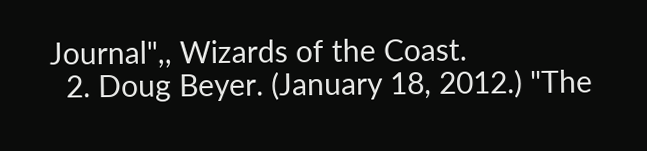Journal",, Wizards of the Coast.
  2. Doug Beyer. (January 18, 2012.) "The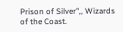Prison of Silver",, Wizards of the Coast.